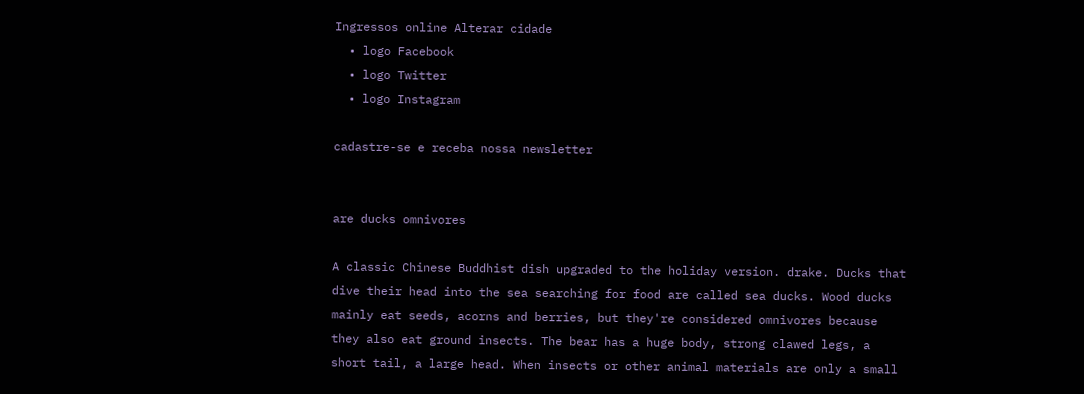Ingressos online Alterar cidade
  • logo Facebook
  • logo Twitter
  • logo Instagram

cadastre-se e receba nossa newsletter


are ducks omnivores

A classic Chinese Buddhist dish upgraded to the holiday version. drake. Ducks that dive their head into the sea searching for food are called sea ducks. Wood ducks mainly eat seeds, acorns and berries, but they're considered omnivores because they also eat ground insects. The bear has a huge body, strong clawed legs, a short tail, a large head. When insects or other animal materials are only a small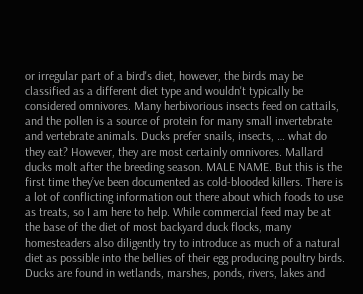or irregular part of a bird's diet, however, the birds may be classified as a different diet type and wouldn't typically be considered omnivores. Many herbivorious insects feed on cattails, and the pollen is a source of protein for many small invertebrate and vertebrate animals. Ducks prefer snails, insects, … what do they eat? However, they are most certainly omnivores. Mallard ducks molt after the breeding season. MALE NAME. But this is the first time they’ve been documented as cold-blooded killers. There is a lot of conflicting information out there about which foods to use as treats, so I am here to help. While commercial feed may be at the base of the diet of most backyard duck flocks, many homesteaders also diligently try to introduce as much of a natural diet as possible into the bellies of their egg producing poultry birds. Ducks are found in wetlands, marshes, ponds, rivers, lakes and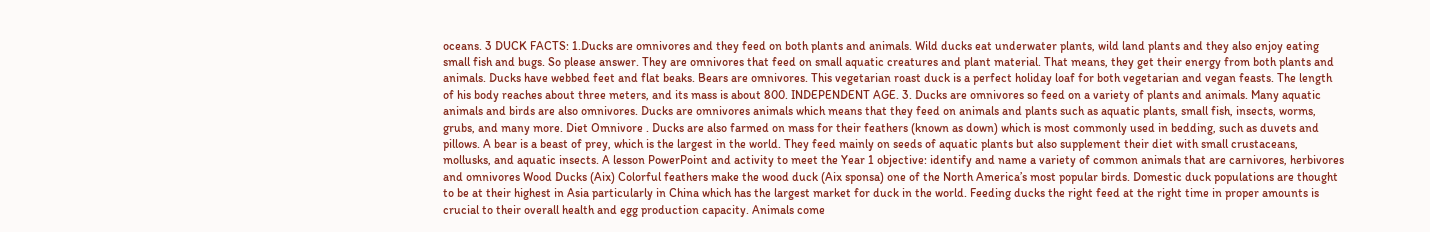oceans. 3 DUCK FACTS: 1.Ducks are omnivores and they feed on both plants and animals. Wild ducks eat underwater plants, wild land plants and they also enjoy eating small fish and bugs. So please answer. They are omnivores that feed on small aquatic creatures and plant material. That means, they get their energy from both plants and animals. Ducks have webbed feet and flat beaks. Bears are omnivores. This vegetarian roast duck is a perfect holiday loaf for both vegetarian and vegan feasts. The length of his body reaches about three meters, and its mass is about 800. INDEPENDENT AGE. 3. Ducks are omnivores so feed on a variety of plants and animals. Many aquatic animals and birds are also omnivores. Ducks are omnivores animals which means that they feed on animals and plants such as aquatic plants, small fish, insects, worms, grubs, and many more. Diet Omnivore . Ducks are also farmed on mass for their feathers (known as down) which is most commonly used in bedding, such as duvets and pillows. A bear is a beast of prey, which is the largest in the world. They feed mainly on seeds of aquatic plants but also supplement their diet with small crustaceans, mollusks, and aquatic insects. A lesson PowerPoint and activity to meet the Year 1 objective: identify and name a variety of common animals that are carnivores, herbivores and omnivores Wood Ducks (Aix) Colorful feathers make the wood duck (Aix sponsa) one of the North America’s most popular birds. Domestic duck populations are thought to be at their highest in Asia particularly in China which has the largest market for duck in the world. Feeding ducks the right feed at the right time in proper amounts is crucial to their overall health and egg production capacity. Animals come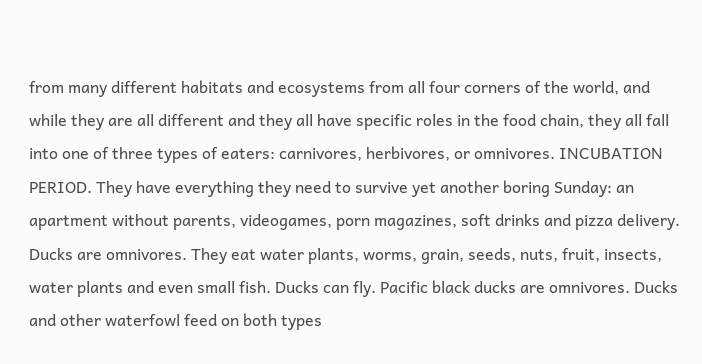from many different habitats and ecosystems from all four corners of the world, and while they are all different and they all have specific roles in the food chain, they all fall into one of three types of eaters: carnivores, herbivores, or omnivores. INCUBATION PERIOD. They have everything they need to survive yet another boring Sunday: an apartment without parents, videogames, porn magazines, soft drinks and pizza delivery. Ducks are omnivores. They eat water plants, worms, grain, seeds, nuts, fruit, insects, water plants and even small fish. Ducks can fly. Pacific black ducks are omnivores. Ducks and other waterfowl feed on both types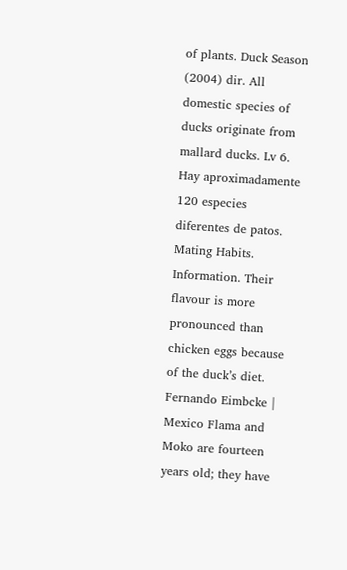of plants. Duck Season (2004) dir. All domestic species of ducks originate from mallard ducks. Lv 6. Hay aproximadamente 120 especies diferentes de patos. Mating Habits. Information. Their flavour is more pronounced than chicken eggs because of the duck’s diet. Fernando Eimbcke | Mexico Flama and Moko are fourteen years old; they have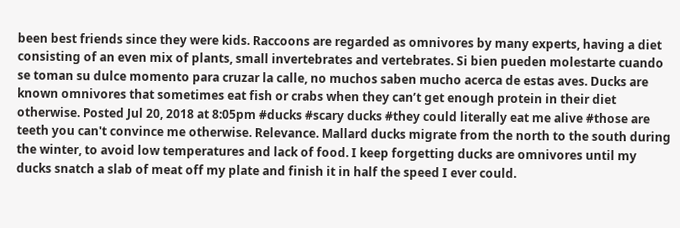been best friends since they were kids. Raccoons are regarded as omnivores by many experts, having a diet consisting of an even mix of plants, small invertebrates and vertebrates. Si bien pueden molestarte cuando se toman su dulce momento para cruzar la calle, no muchos saben mucho acerca de estas aves. Ducks are known omnivores that sometimes eat fish or crabs when they can’t get enough protein in their diet otherwise. Posted Jul 20, 2018 at 8:05pm #ducks #scary ducks #they could literally eat me alive #those are teeth you can't convince me otherwise. Relevance. Mallard ducks migrate from the north to the south during the winter, to avoid low temperatures and lack of food. I keep forgetting ducks are omnivores until my ducks snatch a slab of meat off my plate and finish it in half the speed I ever could.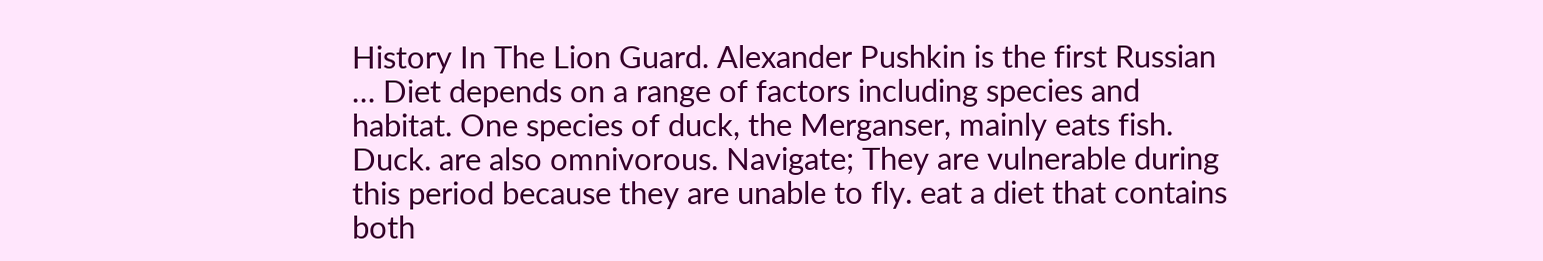History In The Lion Guard. Alexander Pushkin is the first Russian … Diet depends on a range of factors including species and habitat. One species of duck, the Merganser, mainly eats fish. Duck. are also omnivorous. Navigate; They are vulnerable during this period because they are unable to fly. eat a diet that contains both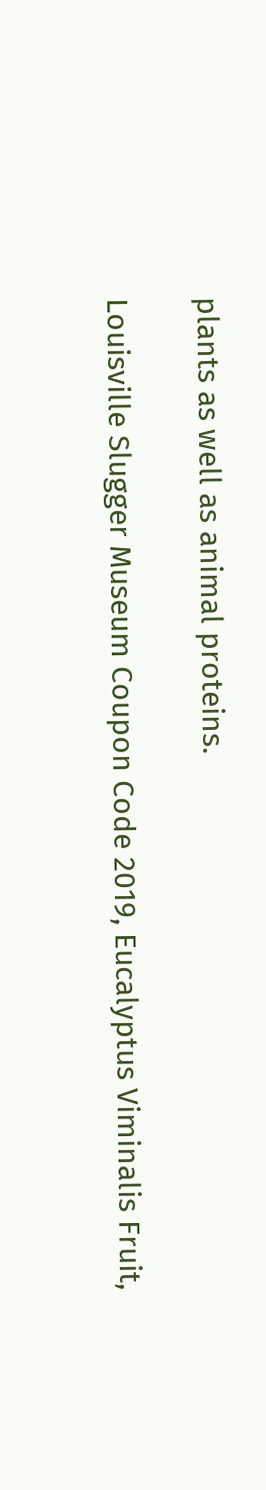plants as well as animal proteins.

Louisville Slugger Museum Coupon Code 2019, Eucalyptus Viminalis Fruit,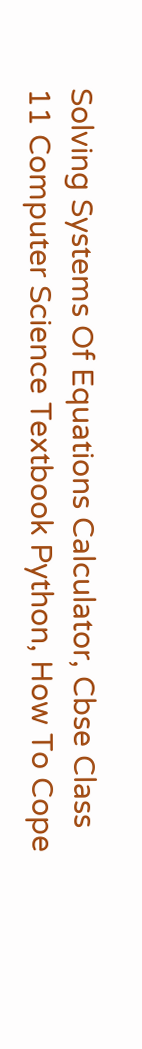Solving Systems Of Equations Calculator, Cbse Class 11 Computer Science Textbook Python, How To Cope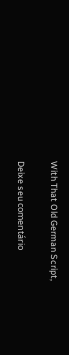With That Old German Script,

Deixe seu comentário